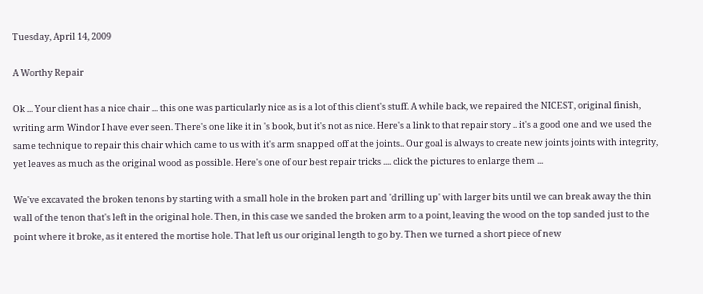Tuesday, April 14, 2009

A Worthy Repair

Ok ... Your client has a nice chair ... this one was particularly nice as is a lot of this client's stuff. A while back, we repaired the NICEST, original finish, writing arm Windor I have ever seen. There's one like it in 's book, but it's not as nice. Here's a link to that repair story .. it's a good one and we used the same technique to repair this chair which came to us with it's arm snapped off at the joints.. Our goal is always to create new joints joints with integrity, yet leaves as much as the original wood as possible. Here's one of our best repair tricks .... click the pictures to enlarge them ...

We've excavated the broken tenons by starting with a small hole in the broken part and 'drilling up' with larger bits until we can break away the thin wall of the tenon that's left in the original hole. Then, in this case we sanded the broken arm to a point, leaving the wood on the top sanded just to the point where it broke, as it entered the mortise hole. That left us our original length to go by. Then we turned a short piece of new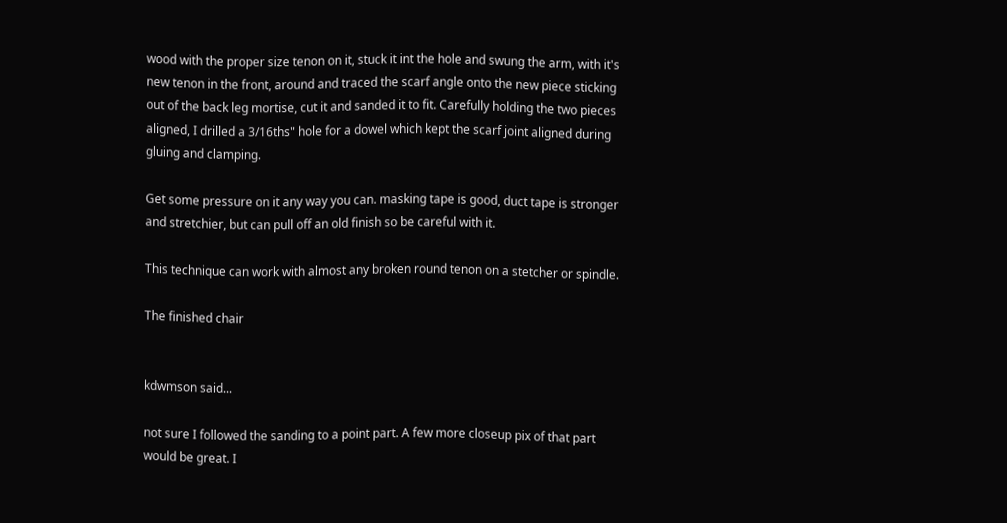wood with the proper size tenon on it, stuck it int the hole and swung the arm, with it's new tenon in the front, around and traced the scarf angle onto the new piece sticking out of the back leg mortise, cut it and sanded it to fit. Carefully holding the two pieces aligned, I drilled a 3/16ths" hole for a dowel which kept the scarf joint aligned during gluing and clamping.

Get some pressure on it any way you can. masking tape is good, duct tape is stronger and stretchier, but can pull off an old finish so be careful with it.

This technique can work with almost any broken round tenon on a stetcher or spindle.

The finished chair


kdwmson said...

not sure I followed the sanding to a point part. A few more closeup pix of that part would be great. I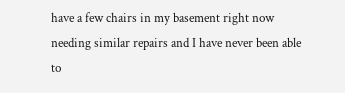have a few chairs in my basement right now needing similar repairs and I have never been able to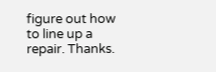figure out how to line up a repair. Thanks.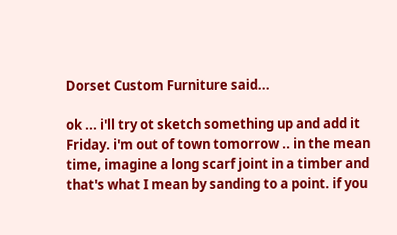Dorset Custom Furniture said...

ok ... i'll try ot sketch something up and add it Friday. i'm out of town tomorrow .. in the mean time, imagine a long scarf joint in a timber and that's what I mean by sanding to a point. if you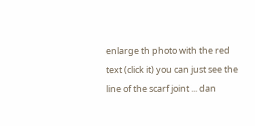enlarge th photo with the red text (click it) you can just see the line of the scarf joint ... dan